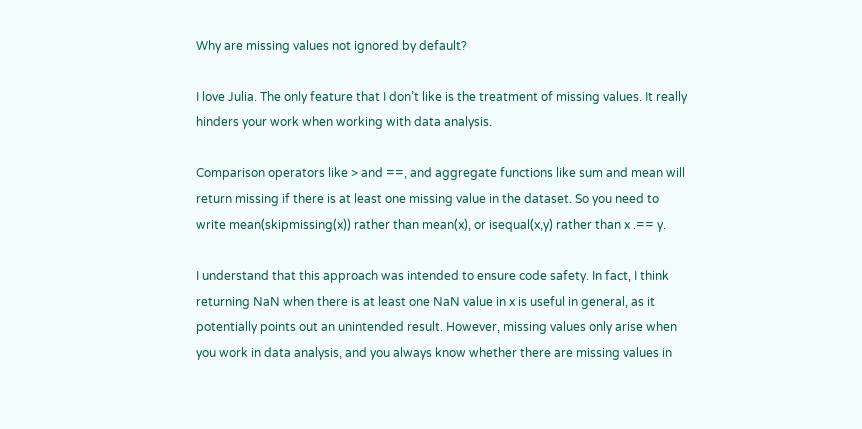Why are missing values not ignored by default?

I love Julia. The only feature that I don’t like is the treatment of missing values. It really hinders your work when working with data analysis.

Comparison operators like > and ==, and aggregate functions like sum and mean will return missing if there is at least one missing value in the dataset. So you need to write mean(skipmissing(x)) rather than mean(x), or isequal(x,y) rather than x .== y.

I understand that this approach was intended to ensure code safety. In fact, I think returning NaN when there is at least one NaN value in x is useful in general, as it potentially points out an unintended result. However, missing values only arise when you work in data analysis, and you always know whether there are missing values in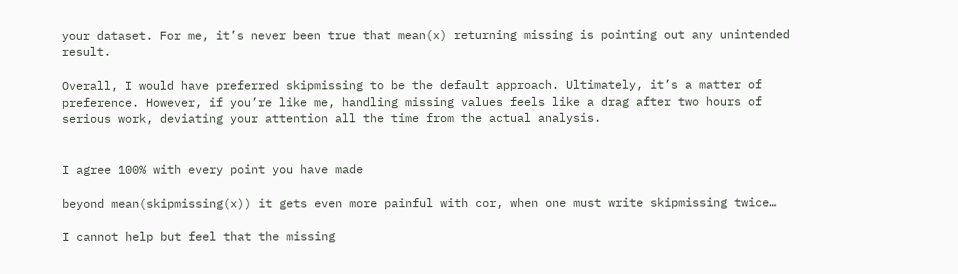your dataset. For me, it’s never been true that mean(x) returning missing is pointing out any unintended result.

Overall, I would have preferred skipmissing to be the default approach. Ultimately, it’s a matter of preference. However, if you’re like me, handling missing values feels like a drag after two hours of serious work, deviating your attention all the time from the actual analysis.


I agree 100% with every point you have made

beyond mean(skipmissing(x)) it gets even more painful with cor, when one must write skipmissing twice…

I cannot help but feel that the missing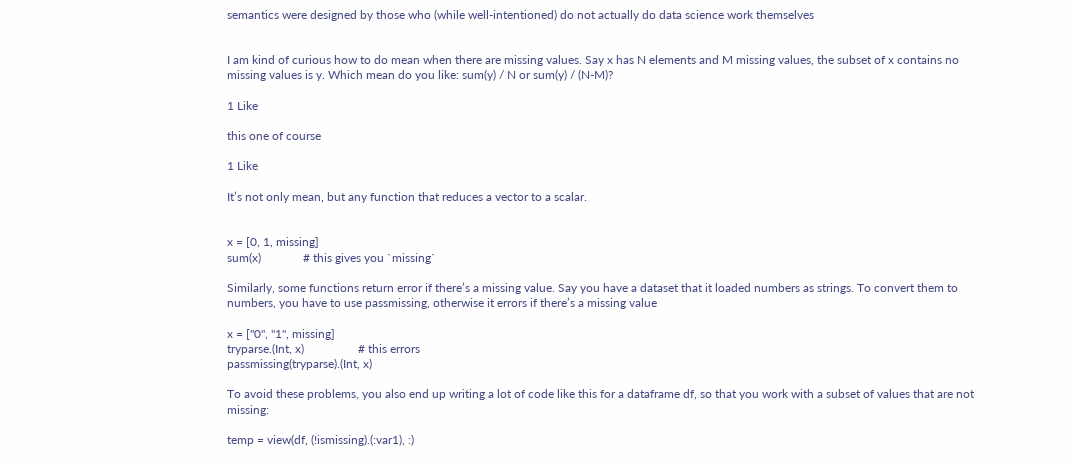semantics were designed by those who (while well-intentioned) do not actually do data science work themselves


I am kind of curious how to do mean when there are missing values. Say x has N elements and M missing values, the subset of x contains no missing values is y. Which mean do you like: sum(y) / N or sum(y) / (N-M)?

1 Like

this one of course

1 Like

It’s not only mean, but any function that reduces a vector to a scalar.


x = [0, 1, missing]
sum(x)              # this gives you `missing`

Similarly, some functions return error if there’s a missing value. Say you have a dataset that it loaded numbers as strings. To convert them to numbers, you have to use passmissing, otherwise it errors if there’s a missing value

x = ["0", "1", missing]
tryparse.(Int, x)                  # this errors
passmissing(tryparse).(Int, x)

To avoid these problems, you also end up writing a lot of code like this for a dataframe df, so that you work with a subset of values that are not missing:

temp = view(df, (!ismissing).(:var1), :)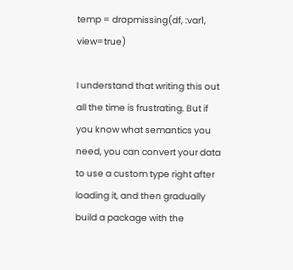temp = dropmissing(df, :var1, view=true)

I understand that writing this out all the time is frustrating. But if you know what semantics you need, you can convert your data to use a custom type right after loading it, and then gradually build a package with the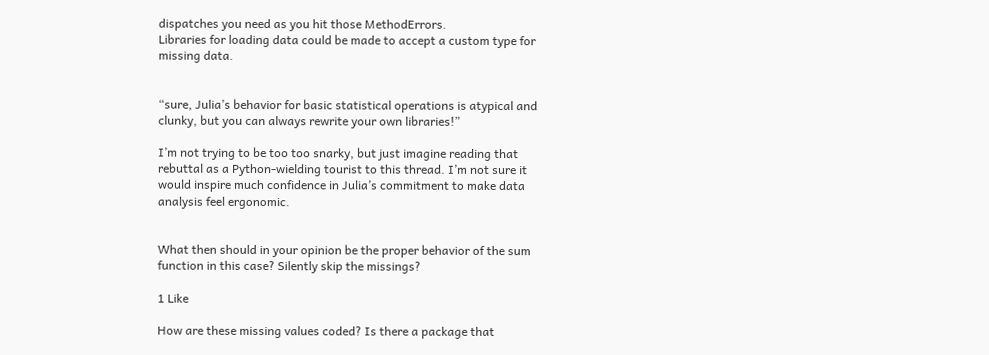dispatches you need as you hit those MethodErrors.
Libraries for loading data could be made to accept a custom type for missing data.


“sure, Julia’s behavior for basic statistical operations is atypical and clunky, but you can always rewrite your own libraries!”

I’m not trying to be too too snarky, but just imagine reading that rebuttal as a Python-wielding tourist to this thread. I’m not sure it would inspire much confidence in Julia’s commitment to make data analysis feel ergonomic.


What then should in your opinion be the proper behavior of the sum function in this case? Silently skip the missings?

1 Like

How are these missing values coded? Is there a package that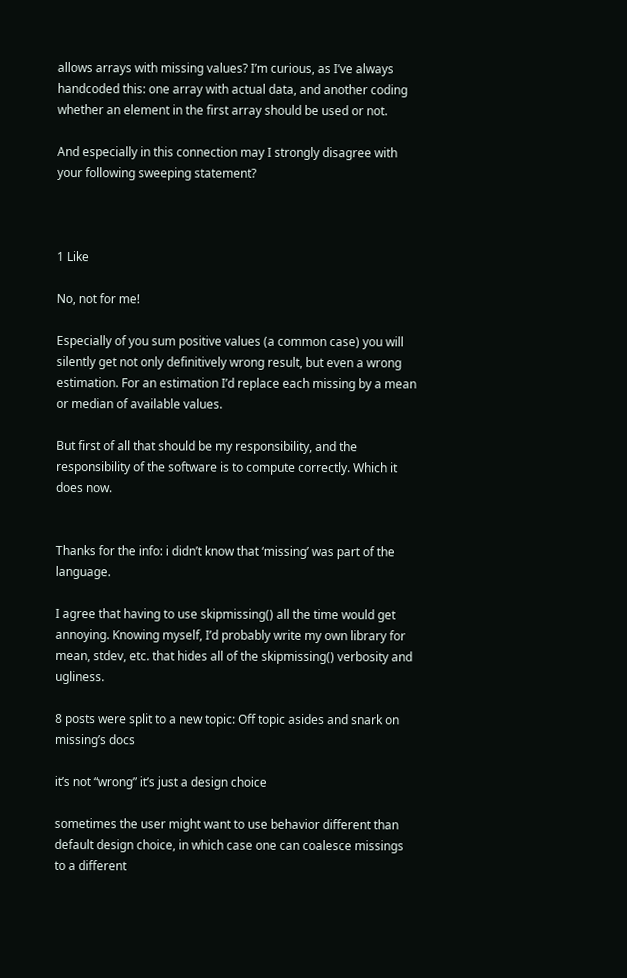allows arrays with missing values? I’m curious, as I’ve always handcoded this: one array with actual data, and another coding whether an element in the first array should be used or not.

And especially in this connection may I strongly disagree with your following sweeping statement?



1 Like

No, not for me!

Especially of you sum positive values (a common case) you will silently get not only definitively wrong result, but even a wrong estimation. For an estimation I’d replace each missing by a mean or median of available values.

But first of all that should be my responsibility, and the responsibility of the software is to compute correctly. Which it does now.


Thanks for the info: i didn’t know that ‘missing’ was part of the language.

I agree that having to use skipmissing() all the time would get annoying. Knowing myself, I’d probably write my own library for mean, stdev, etc. that hides all of the skipmissing() verbosity and ugliness.

8 posts were split to a new topic: Off topic asides and snark on missing’s docs

it’s not “wrong” it’s just a design choice

sometimes the user might want to use behavior different than default design choice, in which case one can coalesce missings to a different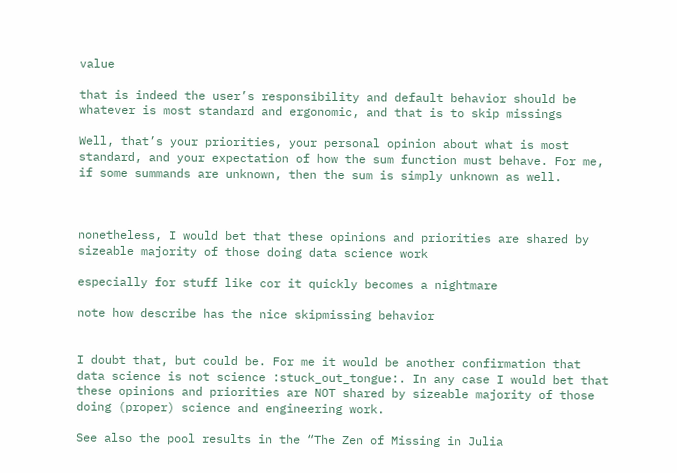value

that is indeed the user’s responsibility and default behavior should be whatever is most standard and ergonomic, and that is to skip missings

Well, that’s your priorities, your personal opinion about what is most standard, and your expectation of how the sum function must behave. For me, if some summands are unknown, then the sum is simply unknown as well.



nonetheless, I would bet that these opinions and priorities are shared by sizeable majority of those doing data science work

especially for stuff like cor it quickly becomes a nightmare

note how describe has the nice skipmissing behavior


I doubt that, but could be. For me it would be another confirmation that data science is not science :stuck_out_tongue:. In any case I would bet that these opinions and priorities are NOT shared by sizeable majority of those doing (proper) science and engineering work.

See also the pool results in the “The Zen of Missing in Julia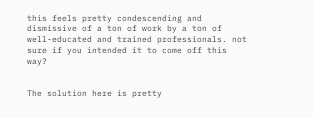this feels pretty condescending and dismissive of a ton of work by a ton of well-educated and trained professionals. not sure if you intended it to come off this way?


The solution here is pretty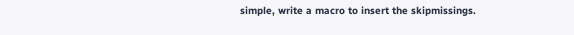simple, write a macro to insert the skipmissings.